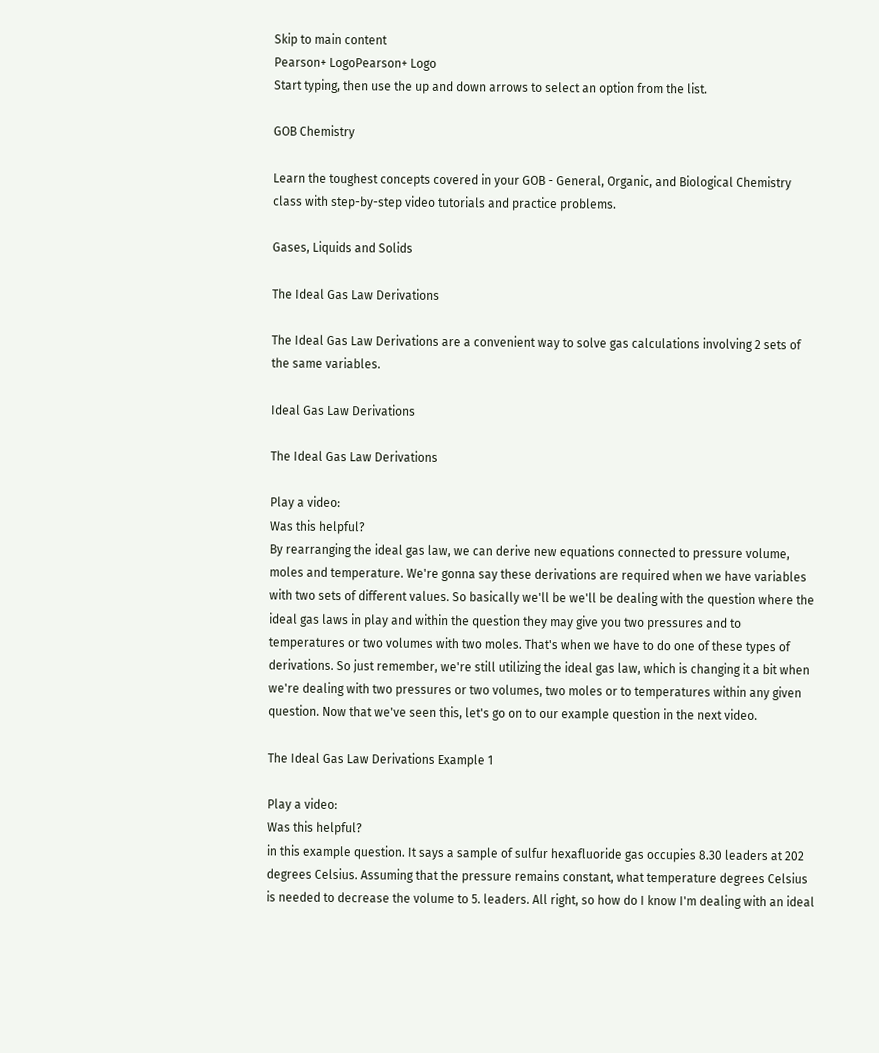Skip to main content
Pearson+ LogoPearson+ Logo
Start typing, then use the up and down arrows to select an option from the list.

GOB Chemistry

Learn the toughest concepts covered in your GOB - General, Organic, and Biological Chemistry class with step-by-step video tutorials and practice problems.

Gases, Liquids and Solids

The Ideal Gas Law Derivations

The Ideal Gas Law Derivations are a convenient way to solve gas calculations involving 2 sets of the same variables.

Ideal Gas Law Derivations

The Ideal Gas Law Derivations

Play a video:
Was this helpful?
By rearranging the ideal gas law, we can derive new equations connected to pressure volume, moles and temperature. We're gonna say these derivations are required when we have variables with two sets of different values. So basically we'll be we'll be dealing with the question where the ideal gas laws in play and within the question they may give you two pressures and to temperatures or two volumes with two moles. That's when we have to do one of these types of derivations. So just remember, we're still utilizing the ideal gas law, which is changing it a bit when we're dealing with two pressures or two volumes, two moles or to temperatures within any given question. Now that we've seen this, let's go on to our example question in the next video.

The Ideal Gas Law Derivations Example 1

Play a video:
Was this helpful?
in this example question. It says a sample of sulfur hexafluoride gas occupies 8.30 leaders at 202 degrees Celsius. Assuming that the pressure remains constant, what temperature degrees Celsius is needed to decrease the volume to 5. leaders. All right, so how do I know I'm dealing with an ideal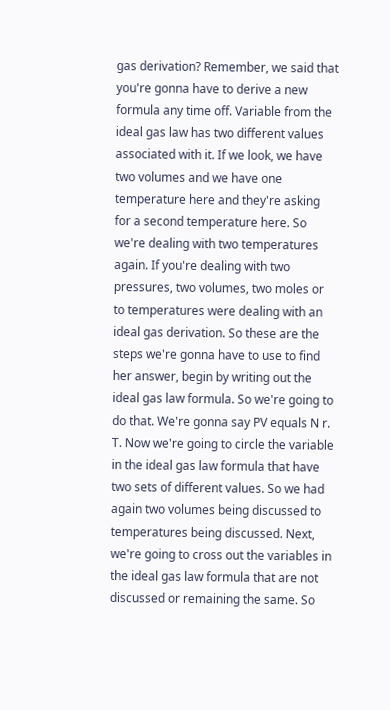gas derivation? Remember, we said that you're gonna have to derive a new formula any time off. Variable from the ideal gas law has two different values associated with it. If we look, we have two volumes and we have one temperature here and they're asking for a second temperature here. So we're dealing with two temperatures again. If you're dealing with two pressures, two volumes, two moles or to temperatures were dealing with an ideal gas derivation. So these are the steps we're gonna have to use to find her answer, begin by writing out the ideal gas law formula. So we're going to do that. We're gonna say PV equals N r. T. Now we're going to circle the variable in the ideal gas law formula that have two sets of different values. So we had again two volumes being discussed to temperatures being discussed. Next, we're going to cross out the variables in the ideal gas law formula that are not discussed or remaining the same. So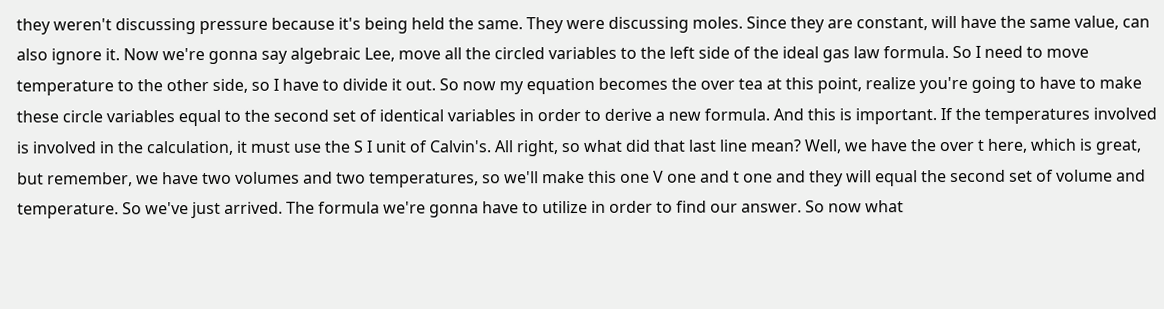they weren't discussing pressure because it's being held the same. They were discussing moles. Since they are constant, will have the same value, can also ignore it. Now we're gonna say algebraic Lee, move all the circled variables to the left side of the ideal gas law formula. So I need to move temperature to the other side, so I have to divide it out. So now my equation becomes the over tea at this point, realize you're going to have to make these circle variables equal to the second set of identical variables in order to derive a new formula. And this is important. If the temperatures involved is involved in the calculation, it must use the S I unit of Calvin's. All right, so what did that last line mean? Well, we have the over t here, which is great, but remember, we have two volumes and two temperatures, so we'll make this one V one and t one and they will equal the second set of volume and temperature. So we've just arrived. The formula we're gonna have to utilize in order to find our answer. So now what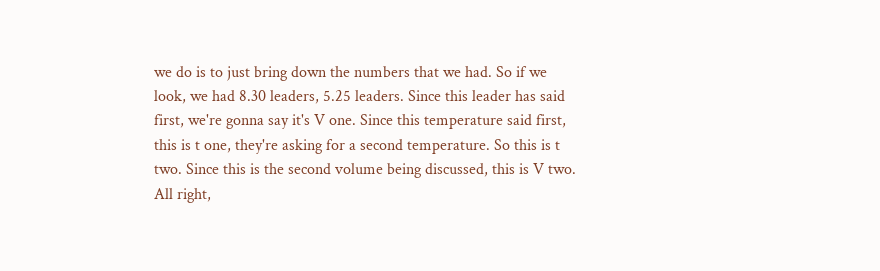we do is to just bring down the numbers that we had. So if we look, we had 8.30 leaders, 5.25 leaders. Since this leader has said first, we're gonna say it's V one. Since this temperature said first, this is t one, they're asking for a second temperature. So this is t two. Since this is the second volume being discussed, this is V two. All right,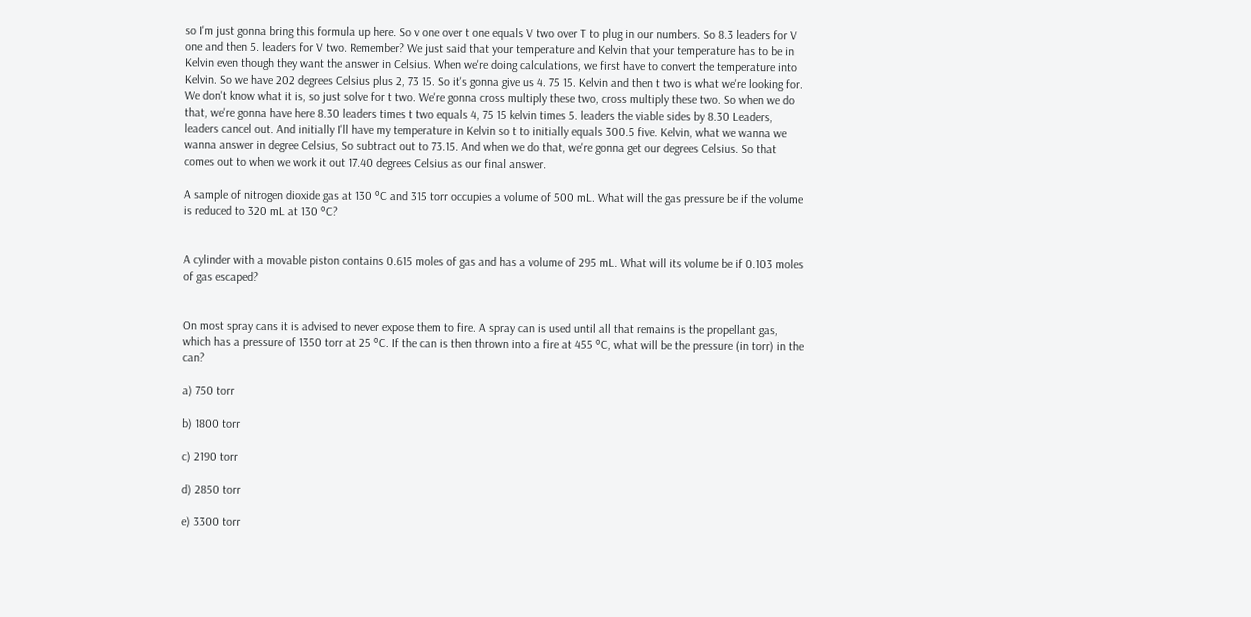so I'm just gonna bring this formula up here. So v one over t one equals V two over T to plug in our numbers. So 8.3 leaders for V one and then 5. leaders for V two. Remember? We just said that your temperature and Kelvin that your temperature has to be in Kelvin even though they want the answer in Celsius. When we're doing calculations, we first have to convert the temperature into Kelvin. So we have 202 degrees Celsius plus 2, 73 15. So it's gonna give us 4. 75 15. Kelvin and then t two is what we're looking for. We don't know what it is, so just solve for t two. We're gonna cross multiply these two, cross multiply these two. So when we do that, we're gonna have here 8.30 leaders times t two equals 4, 75 15 kelvin times 5. leaders the viable sides by 8.30 Leaders, leaders cancel out. And initially I'll have my temperature in Kelvin so t to initially equals 300.5 five. Kelvin, what we wanna we wanna answer in degree Celsius, So subtract out to 73.15. And when we do that, we're gonna get our degrees Celsius. So that comes out to when we work it out 17.40 degrees Celsius as our final answer.

A sample of nitrogen dioxide gas at 130 ºC and 315 torr occupies a volume of 500 mL. What will the gas pressure be if the volume is reduced to 320 mL at 130 ºC?


A cylinder with a movable piston contains 0.615 moles of gas and has a volume of 295 mL. What will its volume be if 0.103 moles of gas escaped?


On most spray cans it is advised to never expose them to fire. A spray can is used until all that remains is the propellant gas, which has a pressure of 1350 torr at 25 ºC. If the can is then thrown into a fire at 455 ºC, what will be the pressure (in torr) in the can?

a) 750 torr

b) 1800 torr

c) 2190 torr

d) 2850 torr

e) 3300 torr